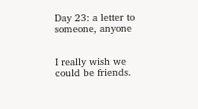Day 23: a letter to someone, anyone


I really wish we could be friends.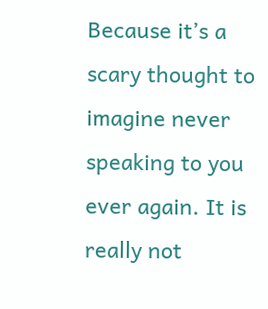Because it’s a scary thought to imagine never speaking to you ever again. It is really not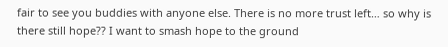fair to see you buddies with anyone else. There is no more trust left… so why is there still hope?? I want to smash hope to the ground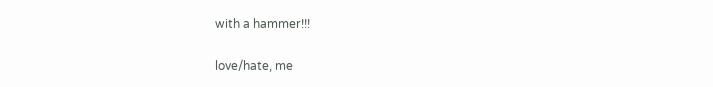with a hammer!!!

love/hate, me